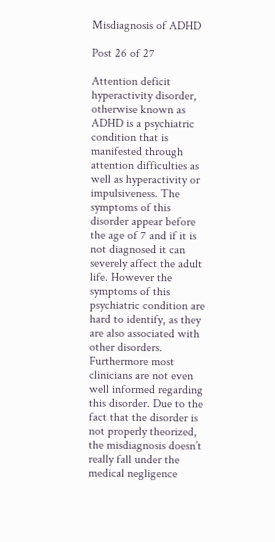Misdiagnosis of ADHD

Post 26 of 27

Attention deficit hyperactivity disorder, otherwise known as ADHD is a psychiatric condition that is manifested through attention difficulties as well as hyperactivity or impulsiveness. The symptoms of this disorder appear before the age of 7 and if it is not diagnosed it can severely affect the adult life. However the symptoms of this psychiatric condition are hard to identify, as they are also associated with other disorders. Furthermore most clinicians are not even well informed regarding this disorder. Due to the fact that the disorder is not properly theorized, the misdiagnosis doesn’t really fall under the medical negligence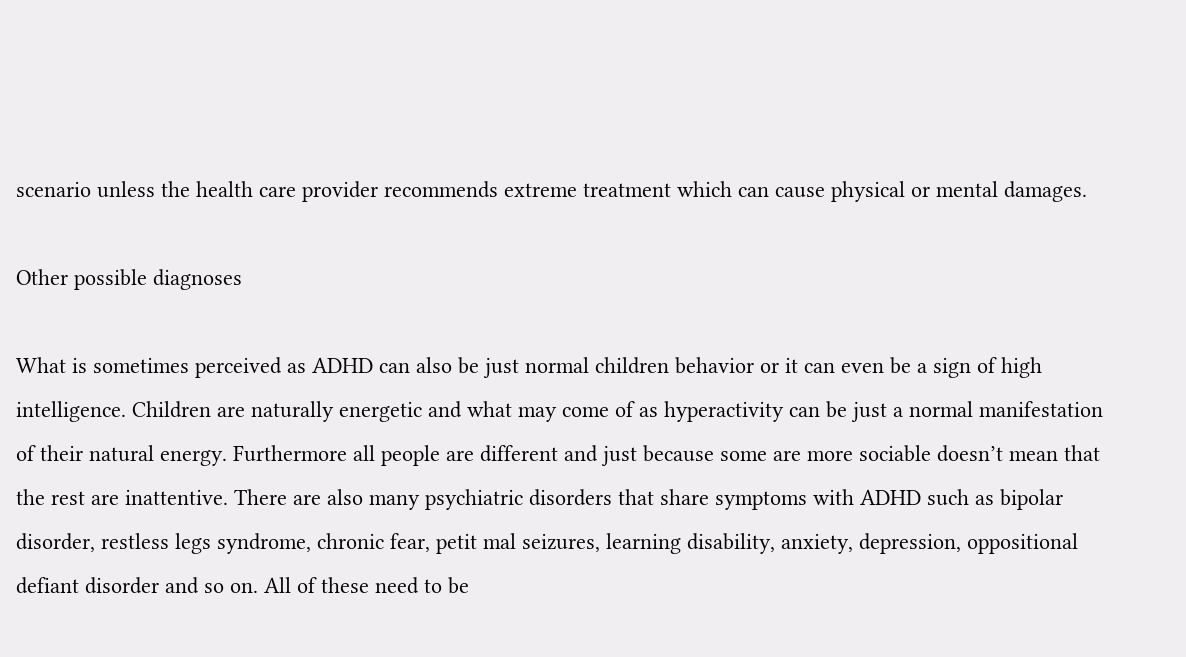scenario unless the health care provider recommends extreme treatment which can cause physical or mental damages.

Other possible diagnoses

What is sometimes perceived as ADHD can also be just normal children behavior or it can even be a sign of high intelligence. Children are naturally energetic and what may come of as hyperactivity can be just a normal manifestation of their natural energy. Furthermore all people are different and just because some are more sociable doesn’t mean that the rest are inattentive. There are also many psychiatric disorders that share symptoms with ADHD such as bipolar disorder, restless legs syndrome, chronic fear, petit mal seizures, learning disability, anxiety, depression, oppositional defiant disorder and so on. All of these need to be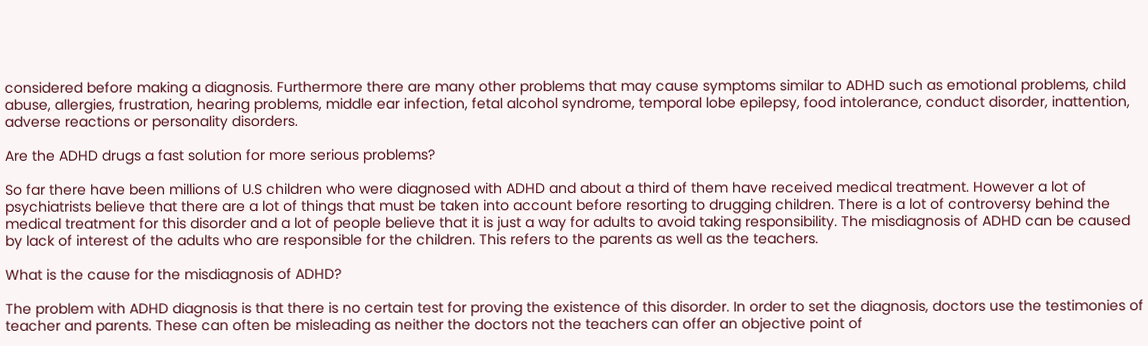considered before making a diagnosis. Furthermore there are many other problems that may cause symptoms similar to ADHD such as emotional problems, child abuse, allergies, frustration, hearing problems, middle ear infection, fetal alcohol syndrome, temporal lobe epilepsy, food intolerance, conduct disorder, inattention, adverse reactions or personality disorders.

Are the ADHD drugs a fast solution for more serious problems?

So far there have been millions of U.S children who were diagnosed with ADHD and about a third of them have received medical treatment. However a lot of psychiatrists believe that there are a lot of things that must be taken into account before resorting to drugging children. There is a lot of controversy behind the medical treatment for this disorder and a lot of people believe that it is just a way for adults to avoid taking responsibility. The misdiagnosis of ADHD can be caused by lack of interest of the adults who are responsible for the children. This refers to the parents as well as the teachers.

What is the cause for the misdiagnosis of ADHD?

The problem with ADHD diagnosis is that there is no certain test for proving the existence of this disorder. In order to set the diagnosis, doctors use the testimonies of teacher and parents. These can often be misleading as neither the doctors not the teachers can offer an objective point of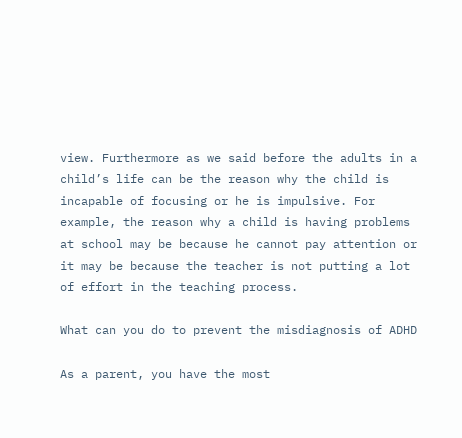view. Furthermore as we said before the adults in a child’s life can be the reason why the child is incapable of focusing or he is impulsive. For example, the reason why a child is having problems at school may be because he cannot pay attention or it may be because the teacher is not putting a lot of effort in the teaching process.

What can you do to prevent the misdiagnosis of ADHD

As a parent, you have the most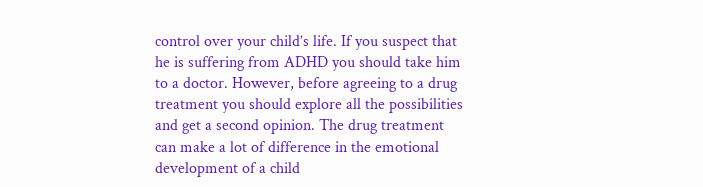control over your child’s life. If you suspect that he is suffering from ADHD you should take him to a doctor. However, before agreeing to a drug treatment you should explore all the possibilities and get a second opinion. The drug treatment can make a lot of difference in the emotional development of a child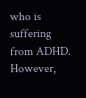who is suffering from ADHD. However,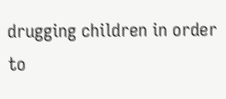drugging children in order to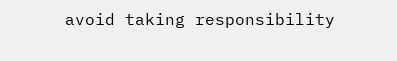avoid taking responsibility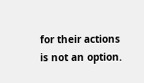for their actions is not an option.